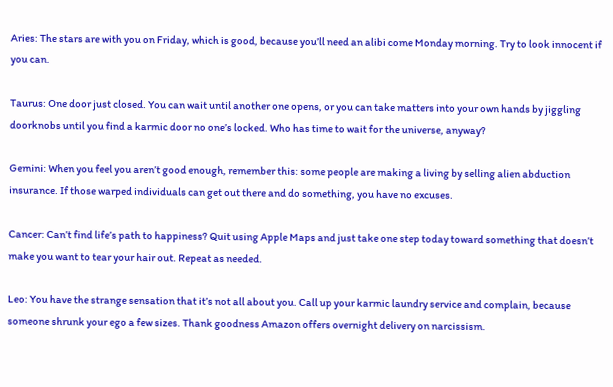Aries: The stars are with you on Friday, which is good, because you’ll need an alibi come Monday morning. Try to look innocent if you can.

Taurus: One door just closed. You can wait until another one opens, or you can take matters into your own hands by jiggling doorknobs until you find a karmic door no one’s locked. Who has time to wait for the universe, anyway?

Gemini: When you feel you aren’t good enough, remember this: some people are making a living by selling alien abduction insurance. If those warped individuals can get out there and do something, you have no excuses.

Cancer: Can’t find life’s path to happiness? Quit using Apple Maps and just take one step today toward something that doesn’t make you want to tear your hair out. Repeat as needed.

Leo: You have the strange sensation that it’s not all about you. Call up your karmic laundry service and complain, because someone shrunk your ego a few sizes. Thank goodness Amazon offers overnight delivery on narcissism.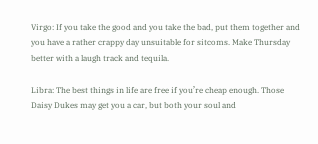Virgo: If you take the good and you take the bad, put them together and you have a rather crappy day unsuitable for sitcoms. Make Thursday better with a laugh track and tequila.

Libra: The best things in life are free if you’re cheap enough. Those Daisy Dukes may get you a car, but both your soul and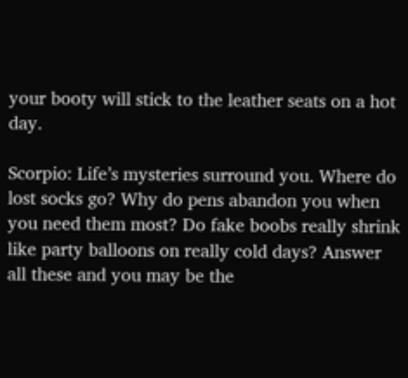your booty will stick to the leather seats on a hot day.

Scorpio: Life’s mysteries surround you. Where do lost socks go? Why do pens abandon you when you need them most? Do fake boobs really shrink like party balloons on really cold days? Answer all these and you may be the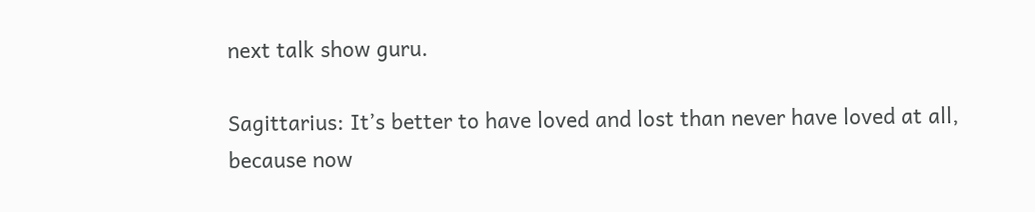next talk show guru.

Sagittarius: It’s better to have loved and lost than never have loved at all, because now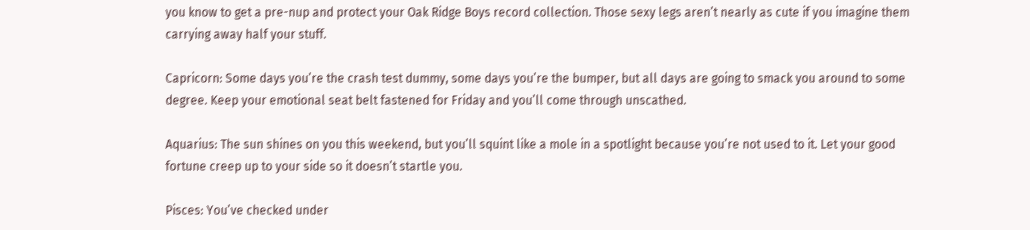you know to get a pre-nup and protect your Oak Ridge Boys record collection. Those sexy legs aren’t nearly as cute if you imagine them carrying away half your stuff.

Capricorn: Some days you’re the crash test dummy, some days you’re the bumper, but all days are going to smack you around to some degree. Keep your emotional seat belt fastened for Friday and you’ll come through unscathed.

Aquarius: The sun shines on you this weekend, but you’ll squint like a mole in a spotlight because you’re not used to it. Let your good fortune creep up to your side so it doesn’t startle you.

Pisces: You’ve checked under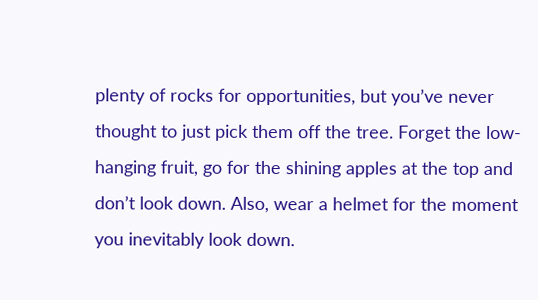plenty of rocks for opportunities, but you’ve never thought to just pick them off the tree. Forget the low-hanging fruit, go for the shining apples at the top and don’t look down. Also, wear a helmet for the moment you inevitably look down.